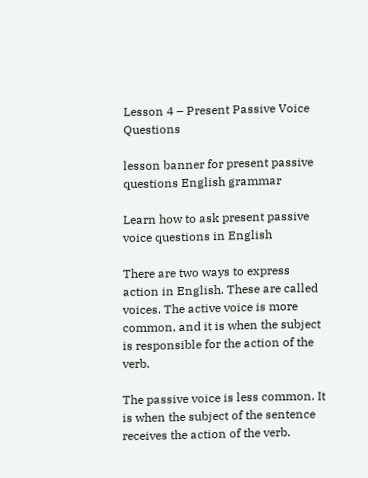Lesson 4 – Present Passive Voice Questions

lesson banner for present passive questions English grammar

Learn how to ask present passive voice questions in English

There are two ways to express action in English. These are called voices. The active voice is more common, and it is when the subject is responsible for the action of the verb.

The passive voice is less common. It is when the subject of the sentence receives the action of the verb.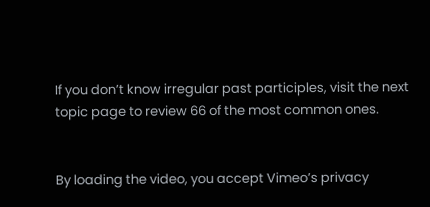If you don’t know irregular past participles, visit the next topic page to review 66 of the most common ones.


By loading the video, you accept Vimeo’s privacy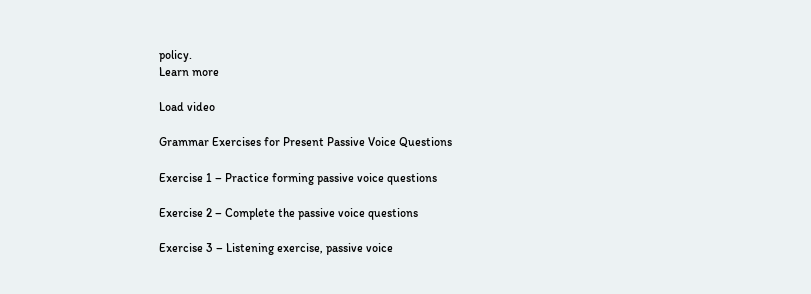policy.
Learn more

Load video

Grammar Exercises for Present Passive Voice Questions

Exercise 1 – Practice forming passive voice questions

Exercise 2 – Complete the passive voice questions

Exercise 3 – Listening exercise, passive voice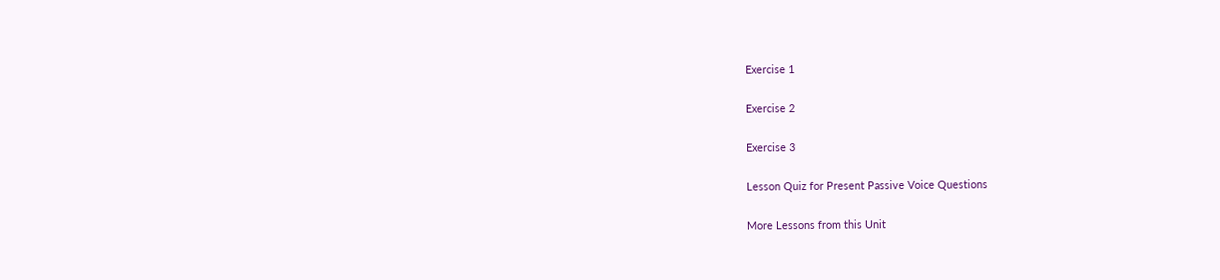Exercise 1

Exercise 2

Exercise 3

Lesson Quiz for Present Passive Voice Questions

More Lessons from this Unit